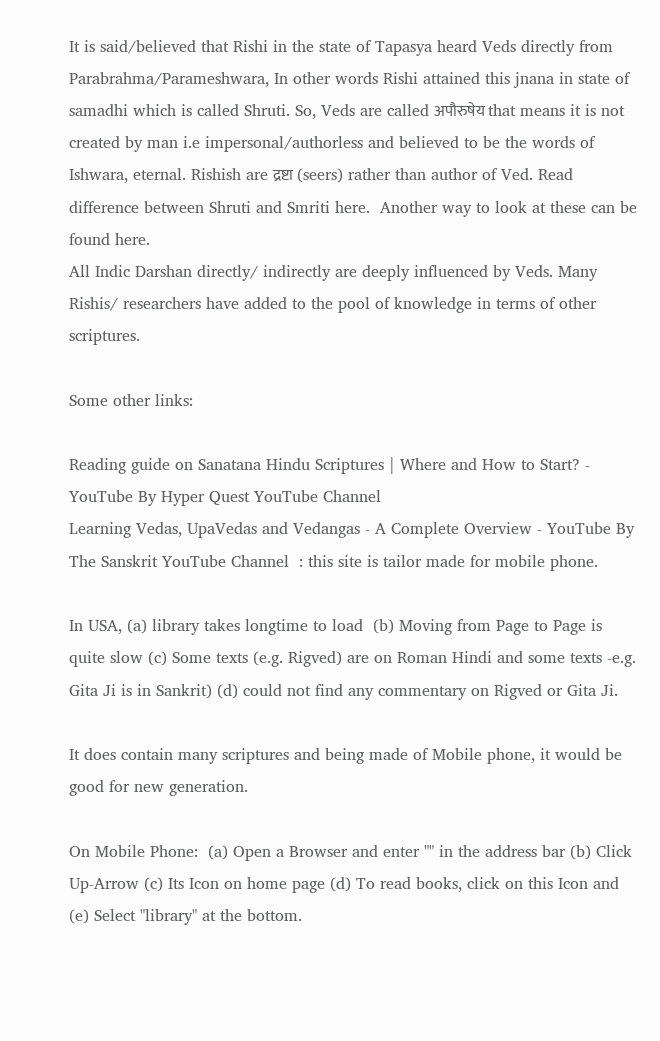It is said/believed that Rishi in the state of Tapasya heard Veds directly from Parabrahma/Parameshwara, In other words Rishi attained this jnana in state of samadhi which is called Shruti. So, Veds are called अपौरुषेय that means it is not created by man i.e impersonal/authorless and believed to be the words of Ishwara, eternal. Rishish are द्रष्टा (seers) rather than author of Ved. Read difference between Shruti and Smriti here.  Another way to look at these can be found here.
All Indic Darshan directly/ indirectly are deeply influenced by Veds. Many Rishis/ researchers have added to the pool of knowledge in terms of other scriptures.

Some other links:

Reading guide on Sanatana Hindu Scriptures | Where and How to Start? - YouTube By Hyper Quest YouTube Channel
Learning Vedas, UpaVedas and Vedangas - A Complete Overview - YouTube By The Sanskrit YouTube Channel  : this site is tailor made for mobile phone.

In USA, (a) library takes longtime to load  (b) Moving from Page to Page is quite slow (c) Some texts (e.g. Rigved) are on Roman Hindi and some texts -e.g. Gita Ji is in Sankrit) (d) could not find any commentary on Rigved or Gita Ji.

It does contain many scriptures and being made of Mobile phone, it would be good for new generation.

On Mobile Phone:  (a) Open a Browser and enter "" in the address bar (b) Click Up-Arrow (c) Its Icon on home page (d) To read books, click on this Icon and (e) Select "library" at the bottom.